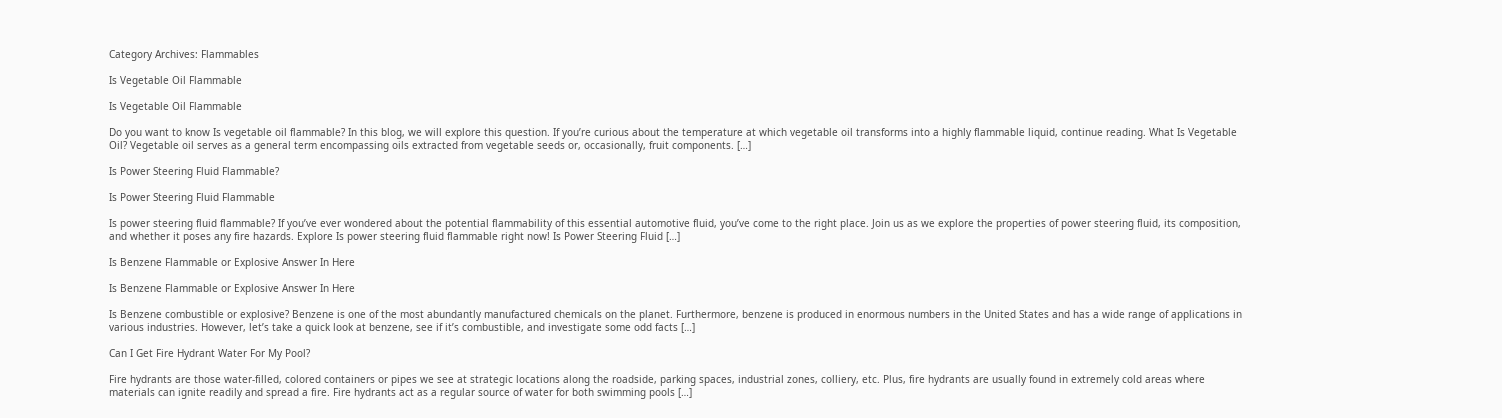Category Archives: Flammables

Is Vegetable Oil Flammable

Is Vegetable Oil Flammable

Do you want to know Is vegetable oil flammable? In this blog, we will explore this question. If you’re curious about the temperature at which vegetable oil transforms into a highly flammable liquid, continue reading. What Is Vegetable Oil? Vegetable oil serves as a general term encompassing oils extracted from vegetable seeds or, occasionally, fruit components. […]

Is Power Steering Fluid Flammable?

Is Power Steering Fluid Flammable

Is power steering fluid flammable? If you’ve ever wondered about the potential flammability of this essential automotive fluid, you’ve come to the right place. Join us as we explore the properties of power steering fluid, its composition, and whether it poses any fire hazards. Explore Is power steering fluid flammable right now! Is Power Steering Fluid […]

Is Benzene Flammable or Explosive Answer In Here

Is Benzene Flammable or Explosive Answer In Here

Is Benzene combustible or explosive? Benzene is one of the most abundantly manufactured chemicals on the planet. Furthermore, benzene is produced in enormous numbers in the United States and has a wide range of applications in various industries. However, let’s take a quick look at benzene, see if it’s combustible, and investigate some odd facts […]

Can I Get Fire Hydrant Water For My Pool?

Fire hydrants are those water-filled, colored containers or pipes we see at strategic locations along the roadside, parking spaces, industrial zones, colliery, etc. Plus, fire hydrants are usually found in extremely cold areas where materials can ignite readily and spread a fire. Fire hydrants act as a regular source of water for both swimming pools […]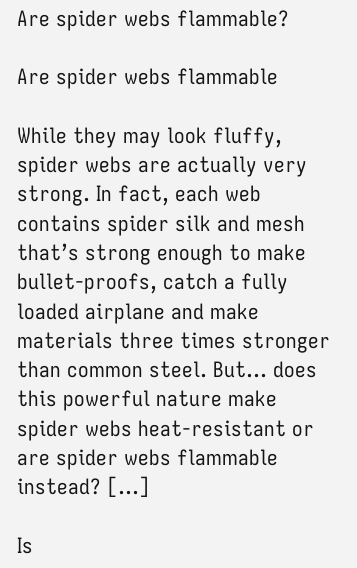Are spider webs flammable?

Are spider webs flammable

While they may look fluffy, spider webs are actually very strong. In fact, each web contains spider silk and mesh that’s strong enough to make bullet-proofs, catch a fully loaded airplane and make materials three times stronger than common steel. But… does this powerful nature make spider webs heat-resistant or are spider webs flammable instead? […]

Is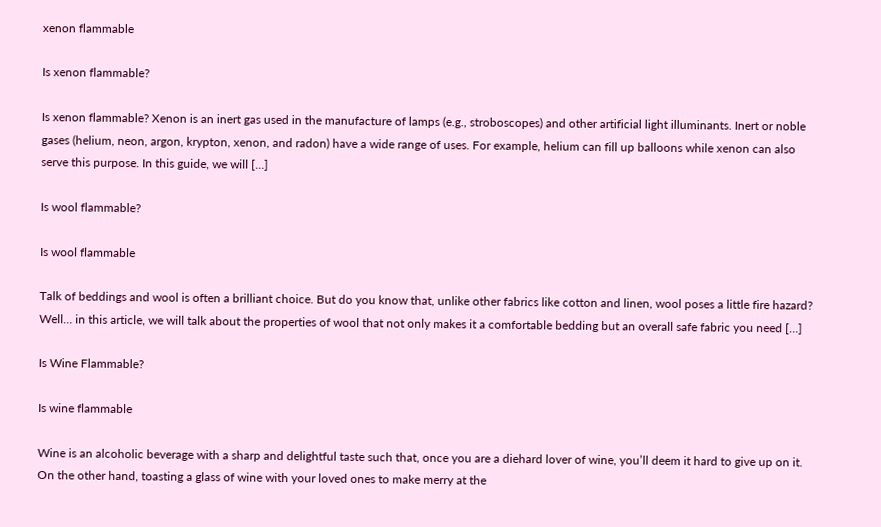xenon flammable

Is xenon flammable?

Is xenon flammable? Xenon is an inert gas used in the manufacture of lamps (e.g., stroboscopes) and other artificial light illuminants. Inert or noble gases (helium, neon, argon, krypton, xenon, and radon) have a wide range of uses. For example, helium can fill up balloons while xenon can also serve this purpose. In this guide, we will […]

Is wool flammable?

Is wool flammable

Talk of beddings and wool is often a brilliant choice. But do you know that, unlike other fabrics like cotton and linen, wool poses a little fire hazard? Well… in this article, we will talk about the properties of wool that not only makes it a comfortable bedding but an overall safe fabric you need […]

Is Wine Flammable?

Is wine flammable

Wine is an alcoholic beverage with a sharp and delightful taste such that, once you are a diehard lover of wine, you’ll deem it hard to give up on it. On the other hand, toasting a glass of wine with your loved ones to make merry at the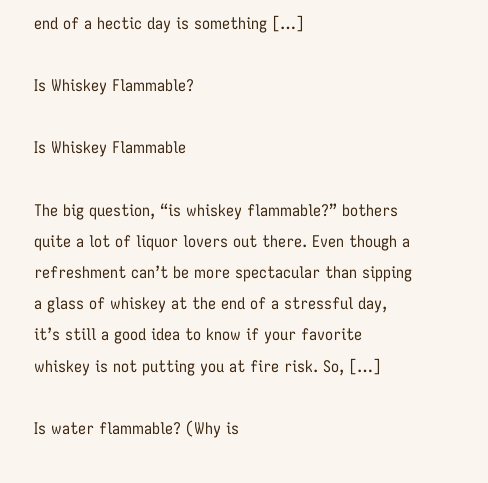end of a hectic day is something […]

Is Whiskey Flammable?

Is Whiskey Flammable

The big question, “is whiskey flammable?” bothers quite a lot of liquor lovers out there. Even though a refreshment can’t be more spectacular than sipping a glass of whiskey at the end of a stressful day, it’s still a good idea to know if your favorite whiskey is not putting you at fire risk. So, […]

Is water flammable? (Why is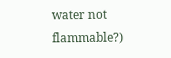water not flammable?)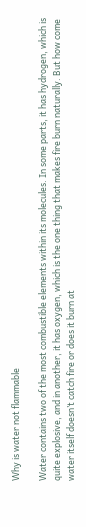Why is water not flammable

Water contains two of the most combustible elements within its molecules. In some parts, it has hydrogen, which is quite explosive, and in another, it has oxygen, which is the one thing that makes fire burn naturally. But how come water itself doesn’t catch fire or does it burn at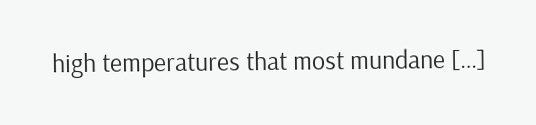high temperatures that most mundane […]